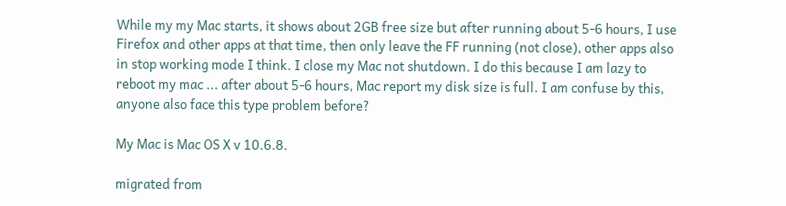While my my Mac starts, it shows about 2GB free size but after running about 5-6 hours, I use Firefox and other apps at that time, then only leave the FF running (not close), other apps also in stop working mode I think. I close my Mac not shutdown. I do this because I am lazy to reboot my mac ... after about 5-6 hours, Mac report my disk size is full. I am confuse by this, anyone also face this type problem before?

My Mac is Mac OS X v 10.6.8.

migrated from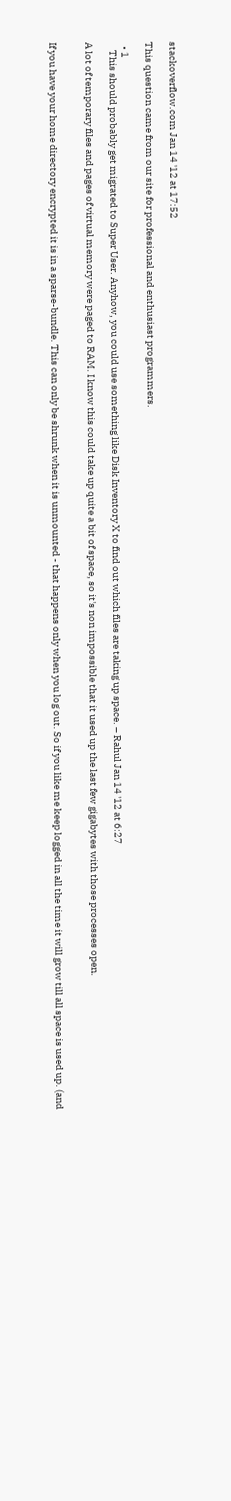stackoverflow.com Jan 14 '12 at 17:52

This question came from our site for professional and enthusiast programmers.

  • 1
    This should probably get migrated to Super User. Anyhow, you could use something like Disk Inventory X to find out which files are taking up space. – Rahul Jan 14 '12 at 6:27

A lot of temporary files and pages of virtual memory were paged to RAM. I know this could take up quite a bit of space, so it's non impossible that it used up the last few gigabytes with those processes open.


If you have your home directory encrypted it is in a sparse-bundle. This can only be shrunk when it is unmounted - that happens only when you log out. So if you like me keep logged in all the time it will grow till all space is used up. (and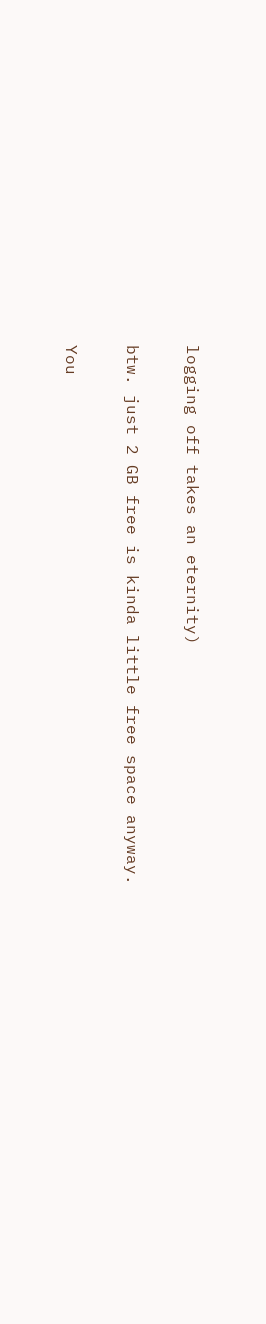logging off takes an eternity)

btw. just 2 GB free is kinda little free space anyway.

You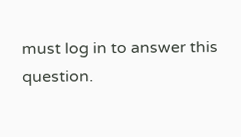must log in to answer this question.